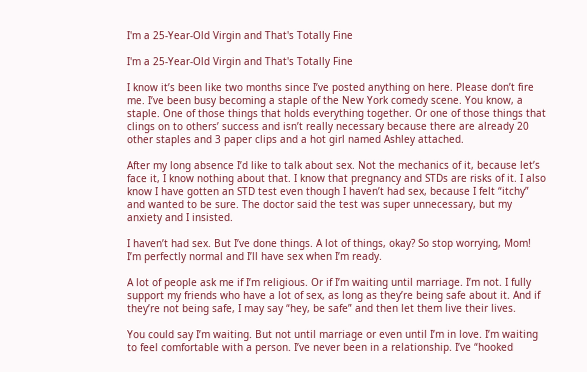I'm a 25-Year-Old Virgin and That's Totally Fine

I'm a 25-Year-Old Virgin and That's Totally Fine

I know it’s been like two months since I’ve posted anything on here. Please don’t fire me. I’ve been busy becoming a staple of the New York comedy scene. You know, a staple. One of those things that holds everything together. Or one of those things that clings on to others’ success and isn’t really necessary because there are already 20 other staples and 3 paper clips and a hot girl named Ashley attached.

After my long absence I’d like to talk about sex. Not the mechanics of it, because let’s face it, I know nothing about that. I know that pregnancy and STDs are risks of it. I also know I have gotten an STD test even though I haven’t had sex, because I felt “itchy” and wanted to be sure. The doctor said the test was super unnecessary, but my anxiety and I insisted.

I haven’t had sex. But I’ve done things. A lot of things, okay? So stop worrying, Mom! I’m perfectly normal and I’ll have sex when I’m ready.

A lot of people ask me if I’m religious. Or if I’m waiting until marriage. I’m not. I fully support my friends who have a lot of sex, as long as they’re being safe about it. And if they’re not being safe, I may say “hey, be safe” and then let them live their lives.

You could say I’m waiting. But not until marriage or even until I’m in love. I’m waiting to feel comfortable with a person. I’ve never been in a relationship. I’ve “hooked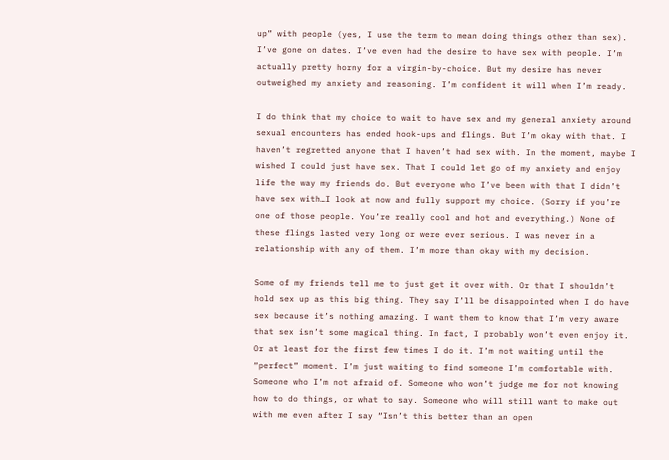up” with people (yes, I use the term to mean doing things other than sex). I’ve gone on dates. I’ve even had the desire to have sex with people. I’m actually pretty horny for a virgin-by-choice. But my desire has never outweighed my anxiety and reasoning. I’m confident it will when I’m ready.

I do think that my choice to wait to have sex and my general anxiety around sexual encounters has ended hook-ups and flings. But I’m okay with that. I haven’t regretted anyone that I haven’t had sex with. In the moment, maybe I wished I could just have sex. That I could let go of my anxiety and enjoy life the way my friends do. But everyone who I’ve been with that I didn’t have sex with…I look at now and fully support my choice. (Sorry if you’re one of those people. You’re really cool and hot and everything.) None of these flings lasted very long or were ever serious. I was never in a relationship with any of them. I’m more than okay with my decision.

Some of my friends tell me to just get it over with. Or that I shouldn’t hold sex up as this big thing. They say I’ll be disappointed when I do have sex because it’s nothing amazing. I want them to know that I’m very aware that sex isn’t some magical thing. In fact, I probably won’t even enjoy it. Or at least for the first few times I do it. I’m not waiting until the “perfect” moment. I’m just waiting to find someone I’m comfortable with. Someone who I’m not afraid of. Someone who won’t judge me for not knowing how to do things, or what to say. Someone who will still want to make out with me even after I say “Isn’t this better than an open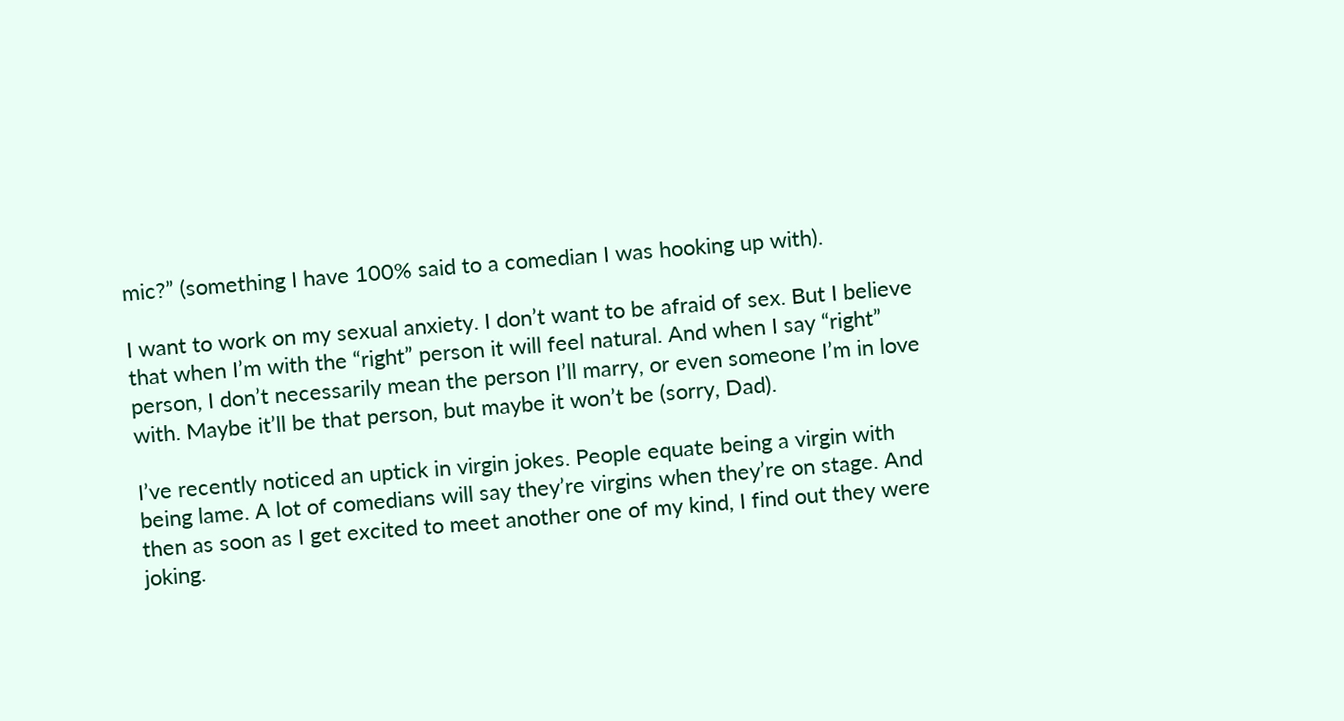mic?” (something I have 100% said to a comedian I was hooking up with).

I want to work on my sexual anxiety. I don’t want to be afraid of sex. But I believe that when I’m with the “right” person it will feel natural. And when I say “right” person, I don’t necessarily mean the person I’ll marry, or even someone I’m in love with. Maybe it’ll be that person, but maybe it won’t be (sorry, Dad).

I’ve recently noticed an uptick in virgin jokes. People equate being a virgin with being lame. A lot of comedians will say they’re virgins when they’re on stage. And then as soon as I get excited to meet another one of my kind, I find out they were joking.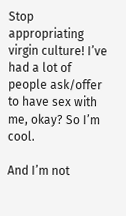Stop appropriating virgin culture! I’ve had a lot of people ask/offer to have sex with me, okay? So I’m cool.

And I’m not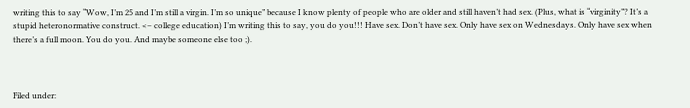writing this to say “Wow, I’m 25 and I’m still a virgin. I’m so unique” because I know plenty of people who are older and still haven’t had sex. (Plus, what is “virginity”? It’s a stupid heteronormative construct. <– college education) I’m writing this to say, you do you!!! Have sex. Don’t have sex. Only have sex on Wednesdays. Only have sex when there’s a full moon. You do you. And maybe someone else too ;).



Filed under: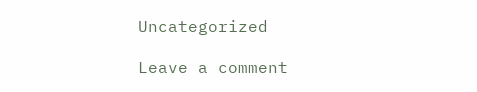Uncategorized

Leave a comment